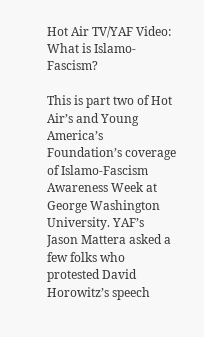Hot Air TV/YAF Video: What is Islamo-Fascism?

This is part two of Hot Air’s and Young America’s Foundation’s coverage of Islamo-Fascism Awareness Week at George Washington University. YAF’s Jason Mattera asked a few folks who protested David Horowitz’s speech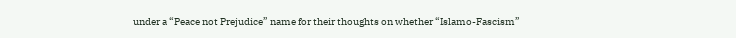under a “Peace not Prejudice” name for their thoughts on whether “Islamo-Fascism”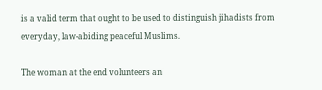is a valid term that ought to be used to distinguish jihadists from everyday, law-abiding peaceful Muslims.

The woman at the end volunteers an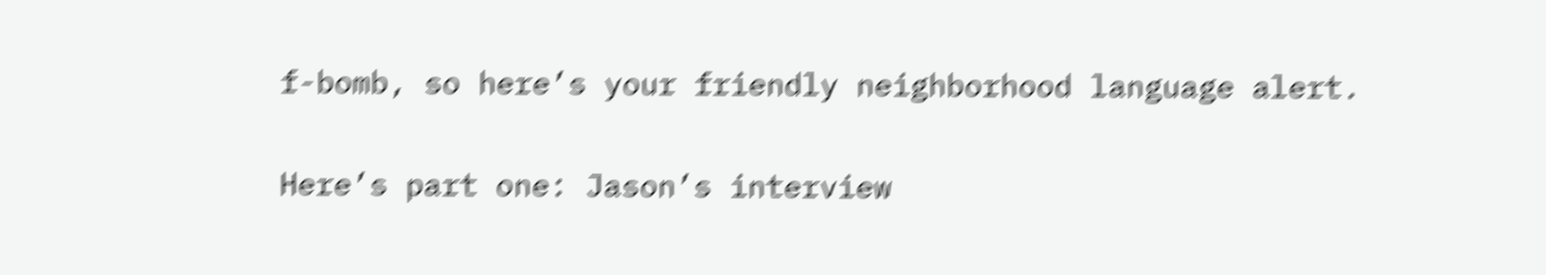f-bomb, so here’s your friendly neighborhood language alert.

Here’s part one: Jason’s interview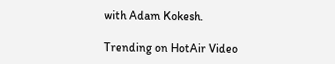with Adam Kokesh.

Trending on HotAir Video